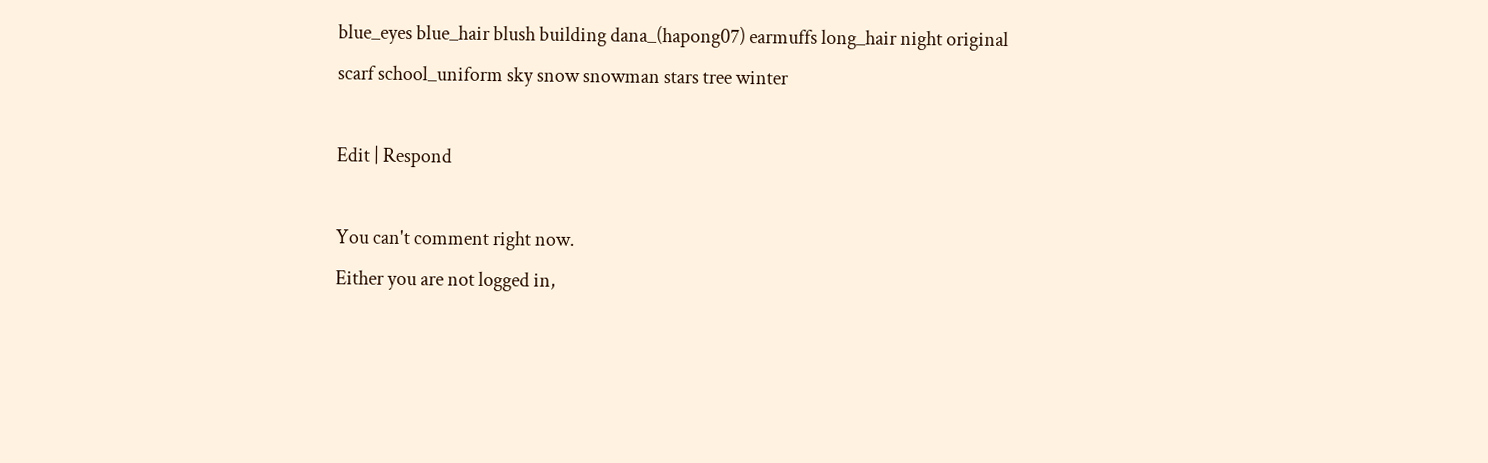blue_eyes blue_hair blush building dana_(hapong07) earmuffs long_hair night original scarf school_uniform sky snow snowman stars tree winter

Edit | Respond

You can't comment right now.
Either you are not logged in,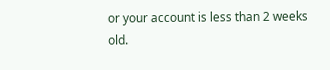or your account is less than 2 weeks old.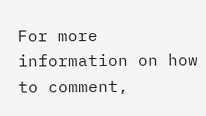For more information on how to comment,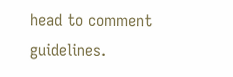head to comment guidelines.